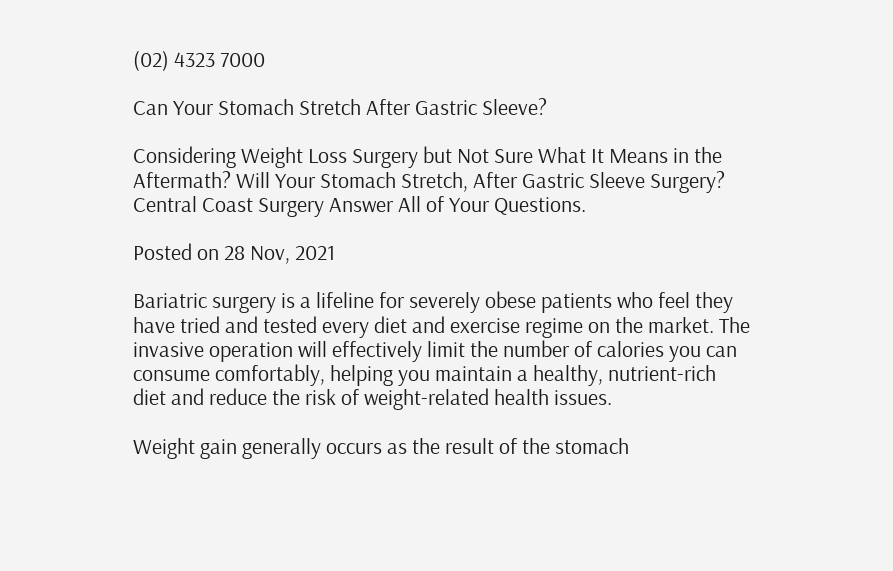(02) 4323 7000

Can Your Stomach Stretch After Gastric Sleeve?

Considering Weight Loss Surgery but Not Sure What It Means in the Aftermath? Will Your Stomach Stretch, After Gastric Sleeve Surgery? Central Coast Surgery Answer All of Your Questions.

Posted on 28 Nov, 2021

Bariatric surgery is a lifeline for severely obese patients who feel they have tried and tested every diet and exercise regime on the market. The invasive operation will effectively limit the number of calories you can consume comfortably, helping you maintain a healthy, nutrient-rich diet and reduce the risk of weight-related health issues.

Weight gain generally occurs as the result of the stomach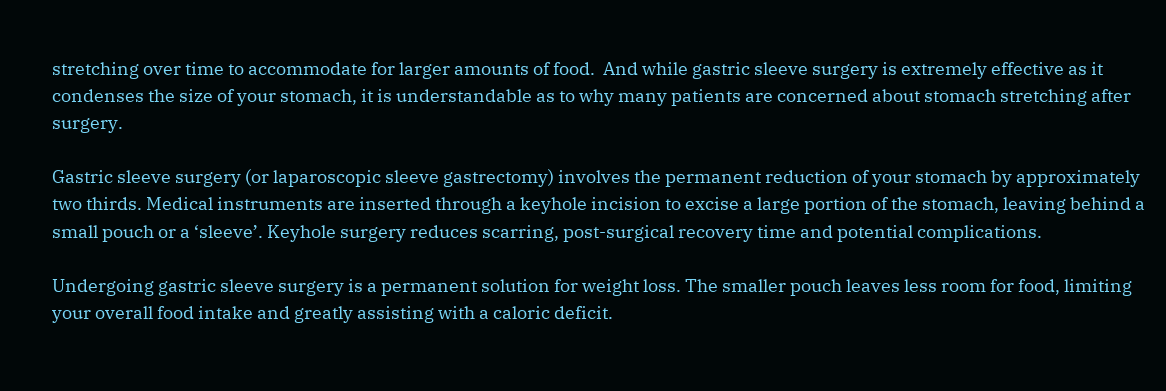stretching over time to accommodate for larger amounts of food.  And while gastric sleeve surgery is extremely effective as it condenses the size of your stomach, it is understandable as to why many patients are concerned about stomach stretching after surgery.

Gastric sleeve surgery (or laparoscopic sleeve gastrectomy) involves the permanent reduction of your stomach by approximately two thirds. Medical instruments are inserted through a keyhole incision to excise a large portion of the stomach, leaving behind a small pouch or a ‘sleeve’. Keyhole surgery reduces scarring, post-surgical recovery time and potential complications.

Undergoing gastric sleeve surgery is a permanent solution for weight loss. The smaller pouch leaves less room for food, limiting your overall food intake and greatly assisting with a caloric deficit.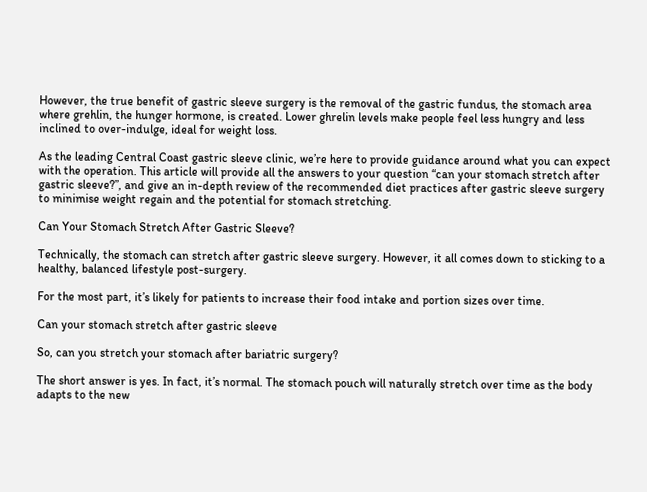However, the true benefit of gastric sleeve surgery is the removal of the gastric fundus, the stomach area where grehlin, the hunger hormone, is created. Lower ghrelin levels make people feel less hungry and less inclined to over-indulge, ideal for weight loss.

As the leading Central Coast gastric sleeve clinic, we’re here to provide guidance around what you can expect with the operation. This article will provide all the answers to your question “can your stomach stretch after gastric sleeve?”, and give an in-depth review of the recommended diet practices after gastric sleeve surgery to minimise weight regain and the potential for stomach stretching.

Can Your Stomach Stretch After Gastric Sleeve?

Technically, the stomach can stretch after gastric sleeve surgery. However, it all comes down to sticking to a healthy, balanced lifestyle post-surgery.

For the most part, it’s likely for patients to increase their food intake and portion sizes over time.

Can your stomach stretch after gastric sleeve

So, can you stretch your stomach after bariatric surgery?

The short answer is yes. In fact, it’s normal. The stomach pouch will naturally stretch over time as the body adapts to the new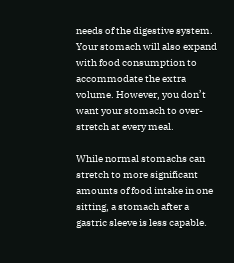needs of the digestive system. Your stomach will also expand with food consumption to accommodate the extra volume. However, you don’t want your stomach to over-stretch at every meal.

While normal stomachs can stretch to more significant amounts of food intake in one sitting, a stomach after a gastric sleeve is less capable.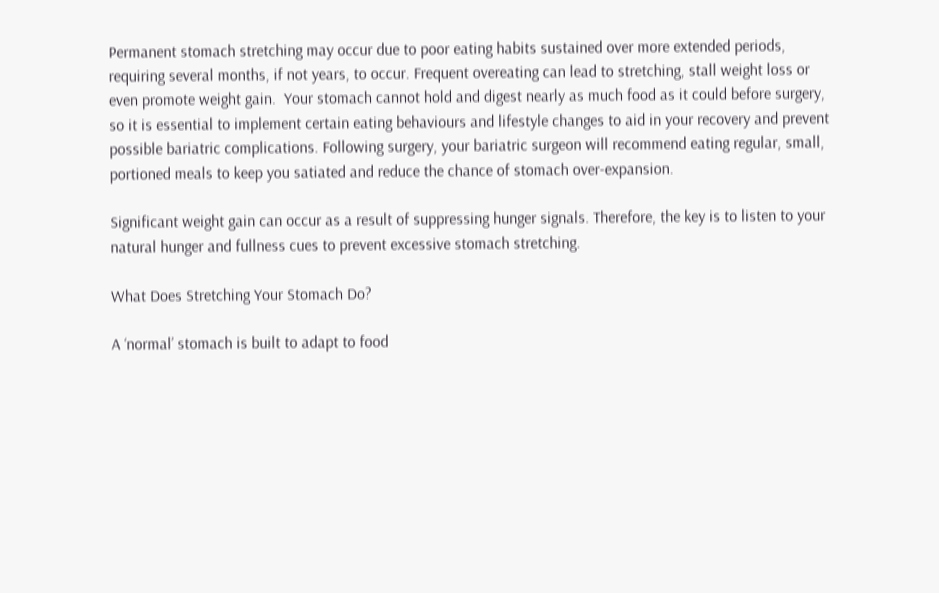Permanent stomach stretching may occur due to poor eating habits sustained over more extended periods, requiring several months, if not years, to occur. Frequent overeating can lead to stretching, stall weight loss or even promote weight gain.  Your stomach cannot hold and digest nearly as much food as it could before surgery, so it is essential to implement certain eating behaviours and lifestyle changes to aid in your recovery and prevent possible bariatric complications. Following surgery, your bariatric surgeon will recommend eating regular, small, portioned meals to keep you satiated and reduce the chance of stomach over-expansion.

Significant weight gain can occur as a result of suppressing hunger signals. Therefore, the key is to listen to your natural hunger and fullness cues to prevent excessive stomach stretching.

What Does Stretching Your Stomach Do?

A ‘normal’ stomach is built to adapt to food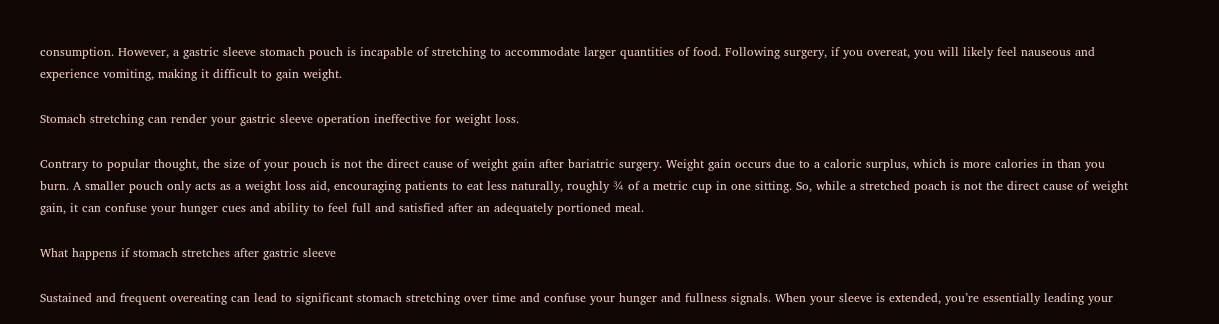consumption. However, a gastric sleeve stomach pouch is incapable of stretching to accommodate larger quantities of food. Following surgery, if you overeat, you will likely feel nauseous and experience vomiting, making it difficult to gain weight.

Stomach stretching can render your gastric sleeve operation ineffective for weight loss.

Contrary to popular thought, the size of your pouch is not the direct cause of weight gain after bariatric surgery. Weight gain occurs due to a caloric surplus, which is more calories in than you burn. A smaller pouch only acts as a weight loss aid, encouraging patients to eat less naturally, roughly ¾ of a metric cup in one sitting. So, while a stretched poach is not the direct cause of weight gain, it can confuse your hunger cues and ability to feel full and satisfied after an adequately portioned meal.

What happens if stomach stretches after gastric sleeve

Sustained and frequent overeating can lead to significant stomach stretching over time and confuse your hunger and fullness signals. When your sleeve is extended, you’re essentially leading your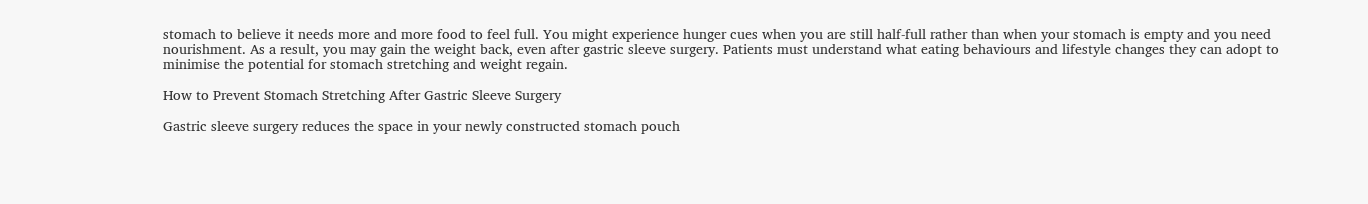stomach to believe it needs more and more food to feel full. You might experience hunger cues when you are still half-full rather than when your stomach is empty and you need nourishment. As a result, you may gain the weight back, even after gastric sleeve surgery. Patients must understand what eating behaviours and lifestyle changes they can adopt to minimise the potential for stomach stretching and weight regain.

How to Prevent Stomach Stretching After Gastric Sleeve Surgery

Gastric sleeve surgery reduces the space in your newly constructed stomach pouch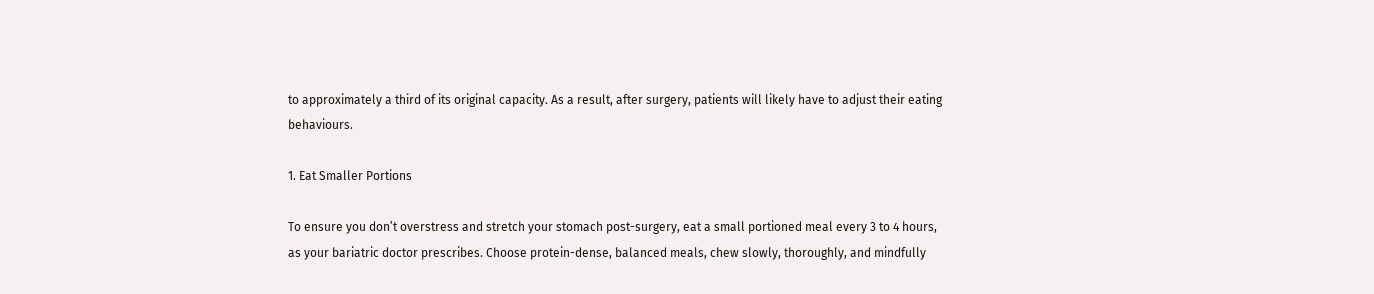to approximately a third of its original capacity. As a result, after surgery, patients will likely have to adjust their eating behaviours.

1. Eat Smaller Portions

To ensure you don’t overstress and stretch your stomach post-surgery, eat a small portioned meal every 3 to 4 hours, as your bariatric doctor prescribes. Choose protein-dense, balanced meals, chew slowly, thoroughly, and mindfully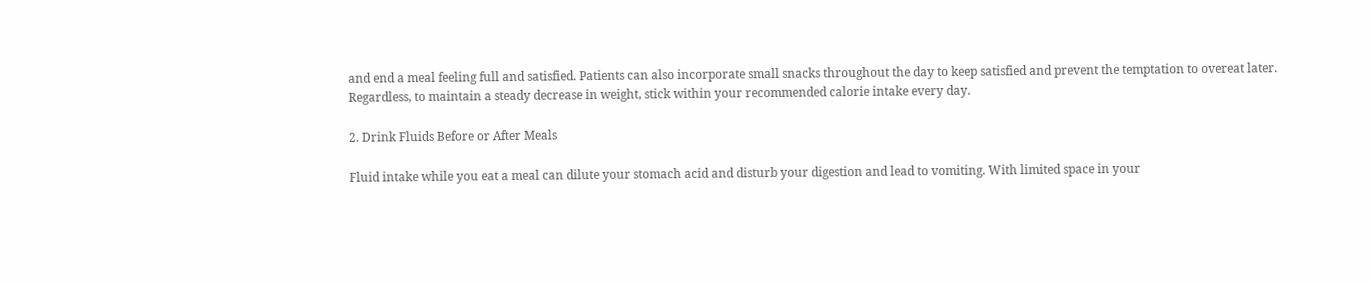and end a meal feeling full and satisfied. Patients can also incorporate small snacks throughout the day to keep satisfied and prevent the temptation to overeat later. Regardless, to maintain a steady decrease in weight, stick within your recommended calorie intake every day.

2. Drink Fluids Before or After Meals

Fluid intake while you eat a meal can dilute your stomach acid and disturb your digestion and lead to vomiting. With limited space in your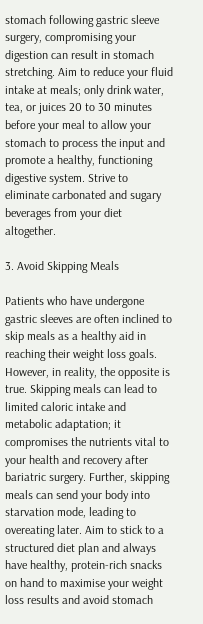stomach following gastric sleeve surgery, compromising your digestion can result in stomach stretching. Aim to reduce your fluid intake at meals; only drink water, tea, or juices 20 to 30 minutes before your meal to allow your stomach to process the input and promote a healthy, functioning digestive system. Strive to eliminate carbonated and sugary beverages from your diet altogether.

3. Avoid Skipping Meals

Patients who have undergone gastric sleeves are often inclined to skip meals as a healthy aid in reaching their weight loss goals. However, in reality, the opposite is true. Skipping meals can lead to limited caloric intake and metabolic adaptation; it compromises the nutrients vital to your health and recovery after bariatric surgery. Further, skipping meals can send your body into starvation mode, leading to overeating later. Aim to stick to a structured diet plan and always have healthy, protein-rich snacks on hand to maximise your weight loss results and avoid stomach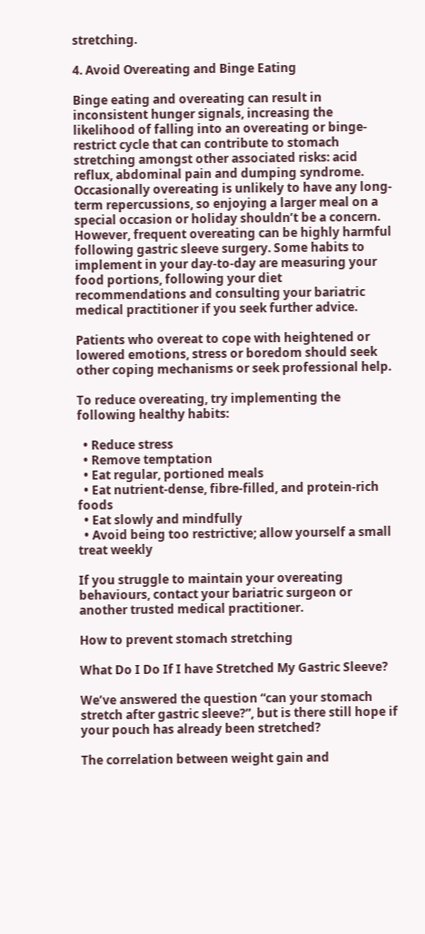stretching.

4. Avoid Overeating and Binge Eating

Binge eating and overeating can result in inconsistent hunger signals, increasing the likelihood of falling into an overeating or binge-restrict cycle that can contribute to stomach stretching amongst other associated risks: acid reflux, abdominal pain and dumping syndrome. Occasionally overeating is unlikely to have any long-term repercussions, so enjoying a larger meal on a special occasion or holiday shouldn’t be a concern. However, frequent overeating can be highly harmful following gastric sleeve surgery. Some habits to implement in your day-to-day are measuring your food portions, following your diet recommendations and consulting your bariatric medical practitioner if you seek further advice.

Patients who overeat to cope with heightened or lowered emotions, stress or boredom should seek other coping mechanisms or seek professional help.

To reduce overeating, try implementing the following healthy habits:

  • Reduce stress
  • Remove temptation
  • Eat regular, portioned meals
  • Eat nutrient-dense, fibre-filled, and protein-rich foods
  • Eat slowly and mindfully
  • Avoid being too restrictive; allow yourself a small treat weekly

If you struggle to maintain your overeating behaviours, contact your bariatric surgeon or another trusted medical practitioner.

How to prevent stomach stretching

What Do I Do If I have Stretched My Gastric Sleeve?

We’ve answered the question “can your stomach stretch after gastric sleeve?”, but is there still hope if your pouch has already been stretched?

The correlation between weight gain and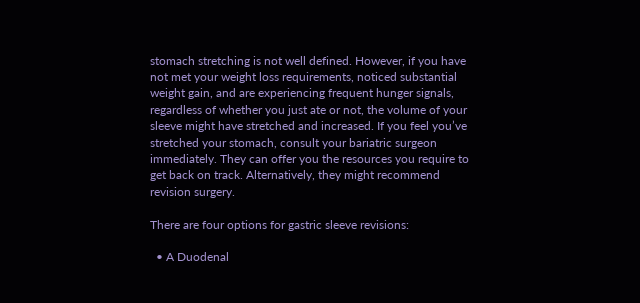stomach stretching is not well defined. However, if you have not met your weight loss requirements, noticed substantial weight gain, and are experiencing frequent hunger signals, regardless of whether you just ate or not, the volume of your sleeve might have stretched and increased. If you feel you’ve stretched your stomach, consult your bariatric surgeon immediately. They can offer you the resources you require to get back on track. Alternatively, they might recommend revision surgery.

There are four options for gastric sleeve revisions:

  • A Duodenal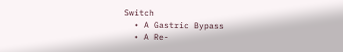Switch
  • A Gastric Bypass
  • A Re-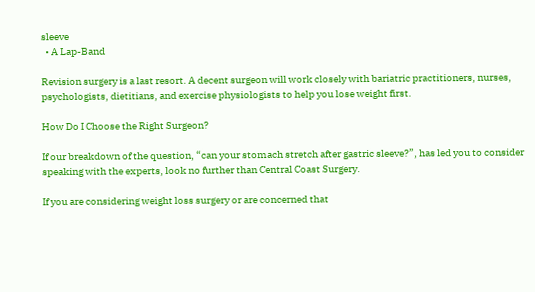sleeve
  • A Lap-Band

Revision surgery is a last resort. A decent surgeon will work closely with bariatric practitioners, nurses, psychologists, dietitians, and exercise physiologists to help you lose weight first.

How Do I Choose the Right Surgeon?

If our breakdown of the question, “can your stomach stretch after gastric sleeve?”, has led you to consider speaking with the experts, look no further than Central Coast Surgery.

If you are considering weight loss surgery or are concerned that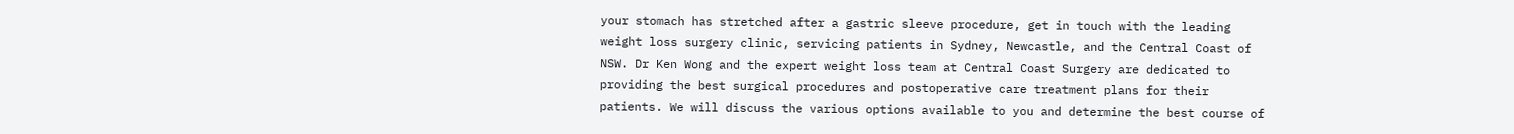your stomach has stretched after a gastric sleeve procedure, get in touch with the leading weight loss surgery clinic, servicing patients in Sydney, Newcastle, and the Central Coast of NSW. Dr Ken Wong and the expert weight loss team at Central Coast Surgery are dedicated to providing the best surgical procedures and postoperative care treatment plans for their patients. We will discuss the various options available to you and determine the best course of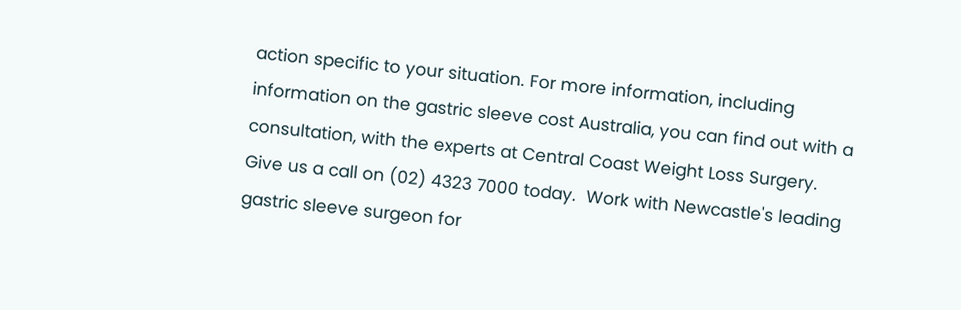action specific to your situation. For more information, including information on the gastric sleeve cost Australia, you can find out with a consultation, with the experts at Central Coast Weight Loss Surgery. Give us a call on (02) 4323 7000 today.  Work with Newcastle's leading gastric sleeve surgeon for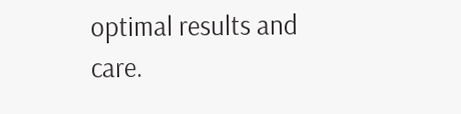optimal results and care.